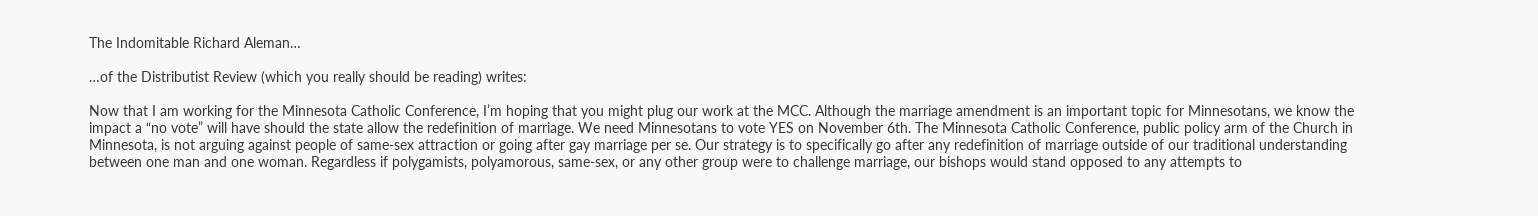The Indomitable Richard Aleman…

…of the Distributist Review (which you really should be reading) writes:

Now that I am working for the Minnesota Catholic Conference, I’m hoping that you might plug our work at the MCC. Although the marriage amendment is an important topic for Minnesotans, we know the impact a “no vote” will have should the state allow the redefinition of marriage. We need Minnesotans to vote YES on November 6th. The Minnesota Catholic Conference, public policy arm of the Church in Minnesota, is not arguing against people of same-sex attraction or going after gay marriage per se. Our strategy is to specifically go after any redefinition of marriage outside of our traditional understanding between one man and one woman. Regardless if polygamists, polyamorous, same-sex, or any other group were to challenge marriage, our bishops would stand opposed to any attempts to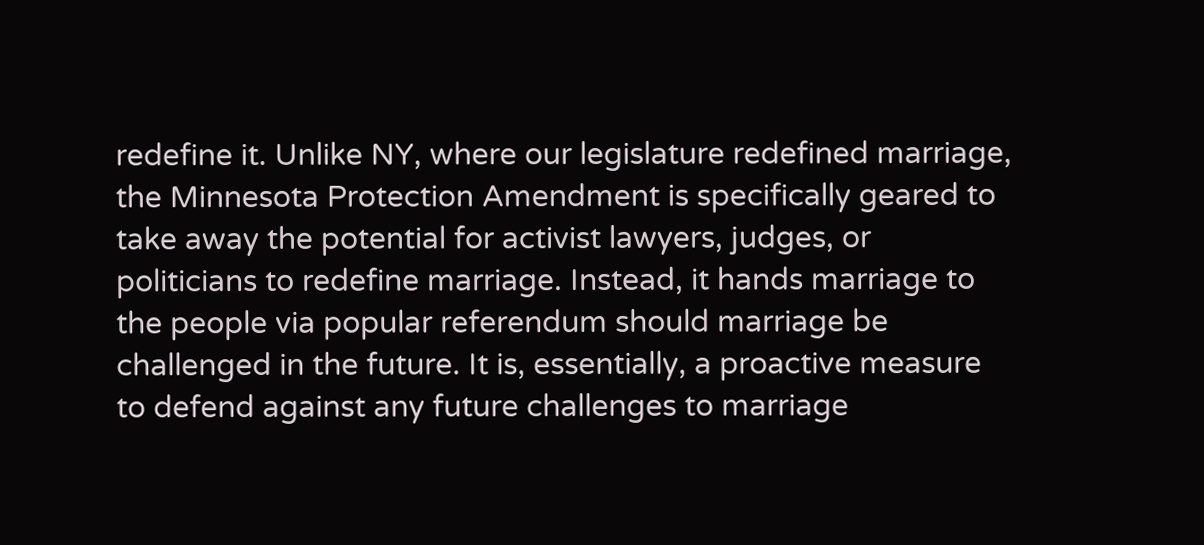redefine it. Unlike NY, where our legislature redefined marriage, the Minnesota Protection Amendment is specifically geared to take away the potential for activist lawyers, judges, or politicians to redefine marriage. Instead, it hands marriage to the people via popular referendum should marriage be challenged in the future. It is, essentially, a proactive measure to defend against any future challenges to marriage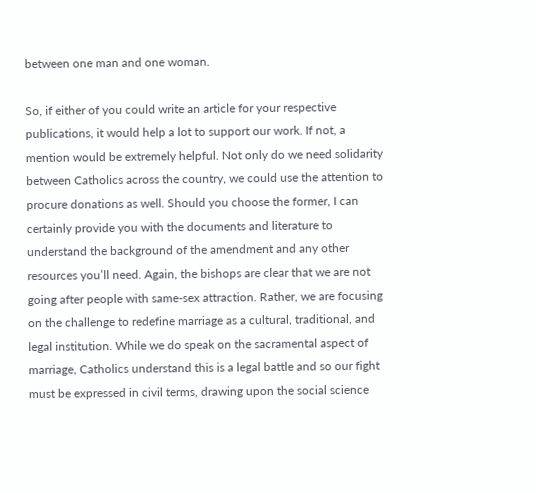between one man and one woman.

So, if either of you could write an article for your respective publications, it would help a lot to support our work. If not, a mention would be extremely helpful. Not only do we need solidarity between Catholics across the country, we could use the attention to procure donations as well. Should you choose the former, I can certainly provide you with the documents and literature to understand the background of the amendment and any other resources you’ll need. Again, the bishops are clear that we are not going after people with same-sex attraction. Rather, we are focusing on the challenge to redefine marriage as a cultural, traditional, and legal institution. While we do speak on the sacramental aspect of marriage, Catholics understand this is a legal battle and so our fight must be expressed in civil terms, drawing upon the social science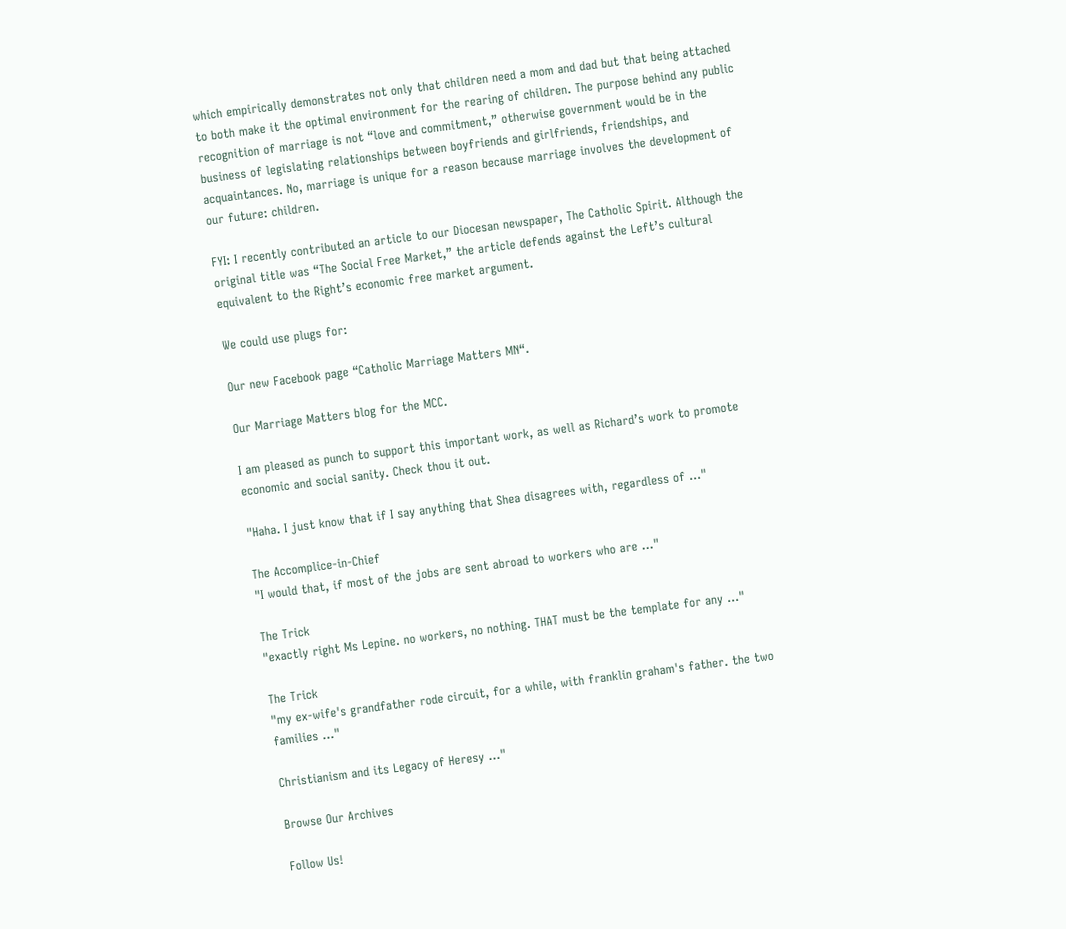which empirically demonstrates not only that children need a mom and dad but that being attached to both make it the optimal environment for the rearing of children. The purpose behind any public recognition of marriage is not “love and commitment,” otherwise government would be in the business of legislating relationships between boyfriends and girlfriends, friendships, and acquaintances. No, marriage is unique for a reason because marriage involves the development of our future: children.

FYI: I recently contributed an article to our Diocesan newspaper, The Catholic Spirit. Although the original title was “The Social Free Market,” the article defends against the Left’s cultural equivalent to the Right’s economic free market argument.

We could use plugs for:

Our new Facebook page “Catholic Marriage Matters MN“.

Our Marriage Matters blog for the MCC.

I am pleased as punch to support this important work, as well as Richard’s work to promote economic and social sanity. Check thou it out.

"Haha. I just know that if I say anything that Shea disagrees with, regardless of ..."

The Accomplice-in-Chief
"I would that, if most of the jobs are sent abroad to workers who are ..."

The Trick
"exactly right Ms Lepine. no workers, no nothing. THAT must be the template for any ..."

The Trick
"my ex-wife's grandfather rode circuit, for a while, with franklin graham's father. the two families ..."

Christianism and its Legacy of Heresy ..."

Browse Our Archives

Follow Us!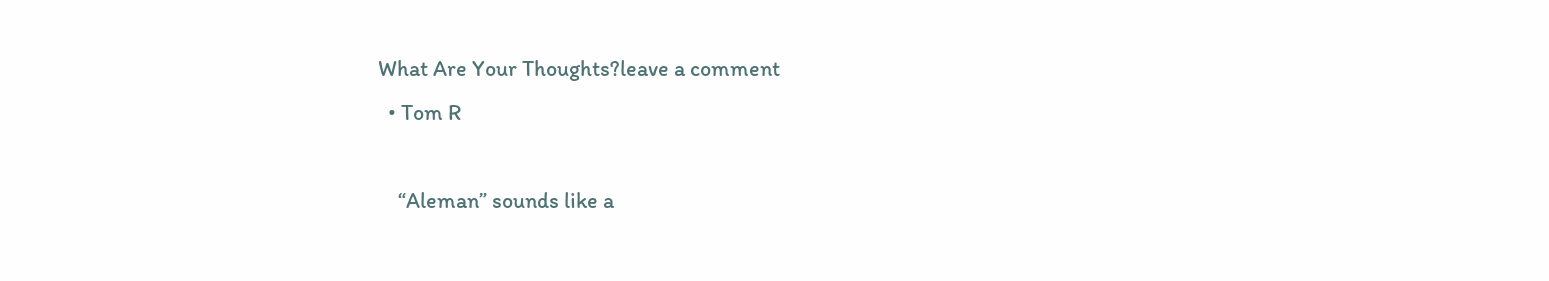What Are Your Thoughts?leave a comment
  • Tom R

    “Aleman” sounds like a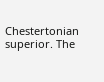Chestertonian superior. The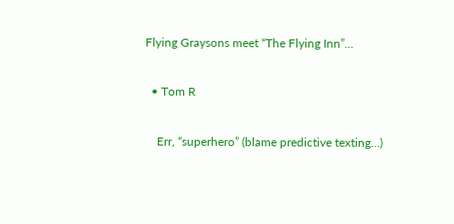Flying Graysons meet “The Flying Inn”…

  • Tom R

    Err, “superhero” (blame predictive texting…)